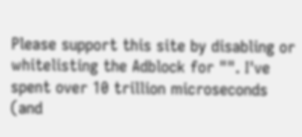Please support this site by disabling or whitelisting the Adblock for "". I've spent over 10 trillion microseconds (and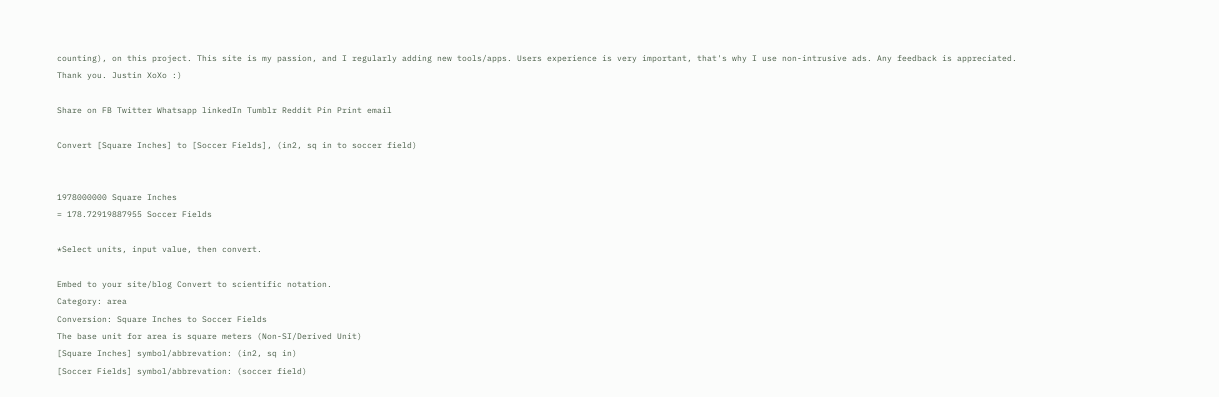counting), on this project. This site is my passion, and I regularly adding new tools/apps. Users experience is very important, that's why I use non-intrusive ads. Any feedback is appreciated. Thank you. Justin XoXo :)

Share on FB Twitter Whatsapp linkedIn Tumblr Reddit Pin Print email

Convert [Square Inches] to [Soccer Fields], (in2, sq in to soccer field)


1978000000 Square Inches
= 178.72919887955 Soccer Fields

*Select units, input value, then convert.

Embed to your site/blog Convert to scientific notation.
Category: area
Conversion: Square Inches to Soccer Fields
The base unit for area is square meters (Non-SI/Derived Unit)
[Square Inches] symbol/abbrevation: (in2, sq in)
[Soccer Fields] symbol/abbrevation: (soccer field)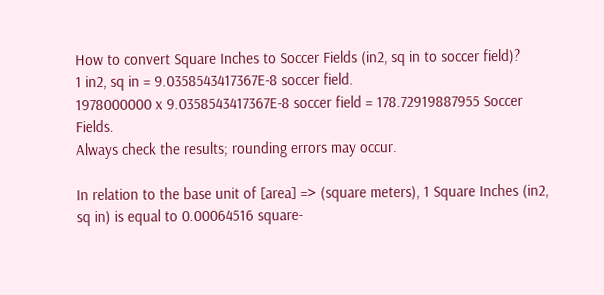How to convert Square Inches to Soccer Fields (in2, sq in to soccer field)?
1 in2, sq in = 9.0358543417367E-8 soccer field.
1978000000 x 9.0358543417367E-8 soccer field = 178.72919887955 Soccer Fields.
Always check the results; rounding errors may occur.

In relation to the base unit of [area] => (square meters), 1 Square Inches (in2, sq in) is equal to 0.00064516 square-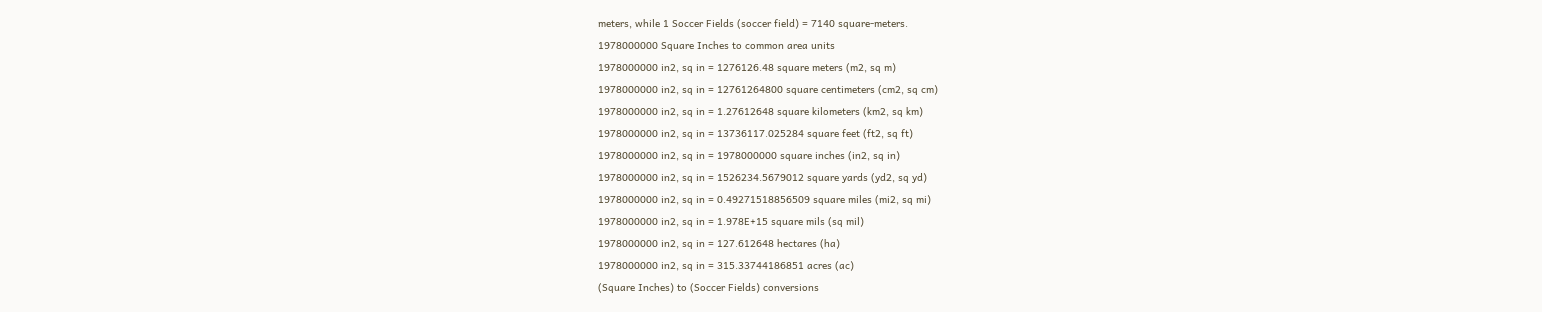meters, while 1 Soccer Fields (soccer field) = 7140 square-meters.
1978000000 Square Inches to common area units
1978000000 in2, sq in = 1276126.48 square meters (m2, sq m)
1978000000 in2, sq in = 12761264800 square centimeters (cm2, sq cm)
1978000000 in2, sq in = 1.27612648 square kilometers (km2, sq km)
1978000000 in2, sq in = 13736117.025284 square feet (ft2, sq ft)
1978000000 in2, sq in = 1978000000 square inches (in2, sq in)
1978000000 in2, sq in = 1526234.5679012 square yards (yd2, sq yd)
1978000000 in2, sq in = 0.49271518856509 square miles (mi2, sq mi)
1978000000 in2, sq in = 1.978E+15 square mils (sq mil)
1978000000 in2, sq in = 127.612648 hectares (ha)
1978000000 in2, sq in = 315.33744186851 acres (ac)
(Square Inches) to (Soccer Fields) conversions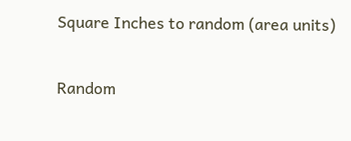Square Inches to random (area units)

Random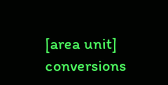[area unit] conversions